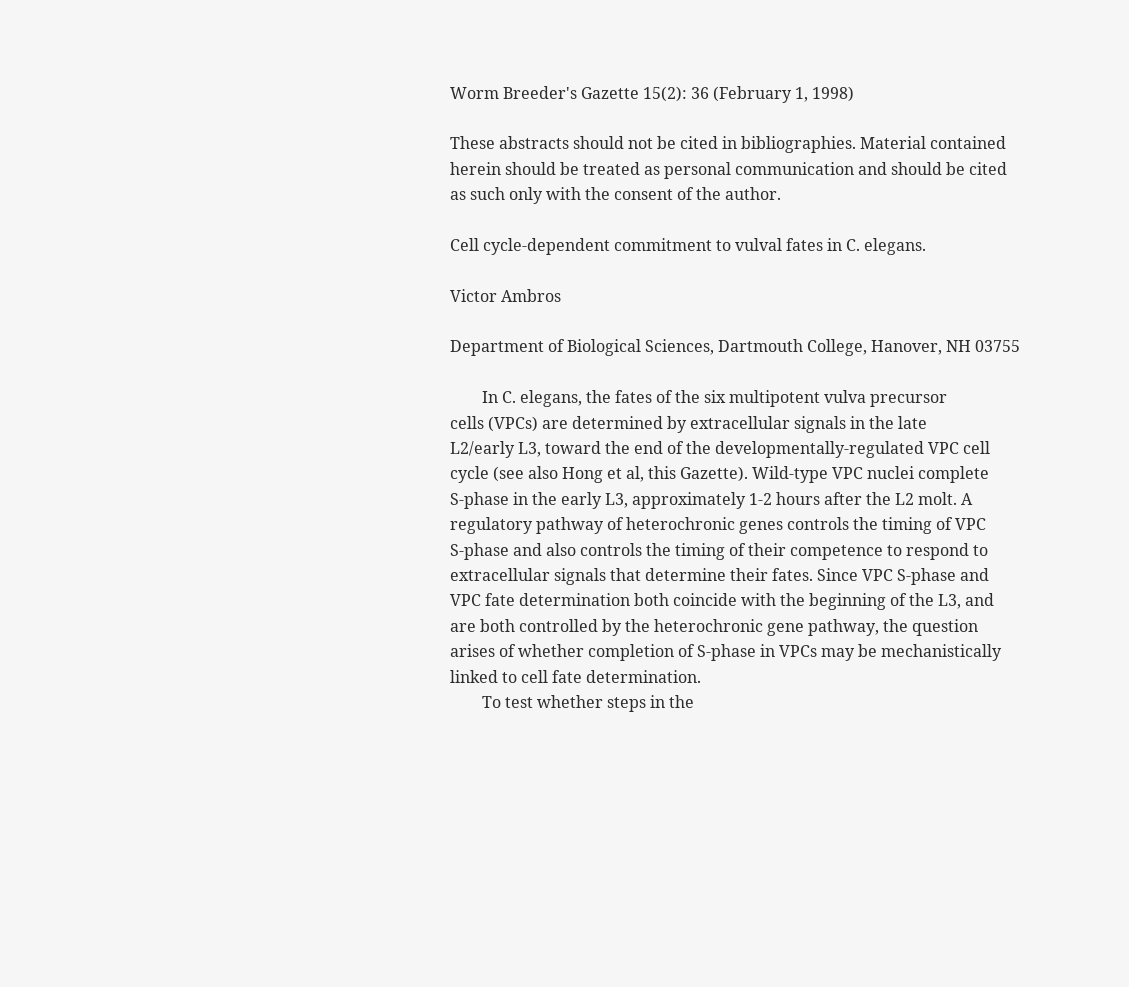Worm Breeder's Gazette 15(2): 36 (February 1, 1998)

These abstracts should not be cited in bibliographies. Material contained herein should be treated as personal communication and should be cited as such only with the consent of the author.

Cell cycle-dependent commitment to vulval fates in C. elegans.

Victor Ambros

Department of Biological Sciences, Dartmouth College, Hanover, NH 03755

        In C. elegans, the fates of the six multipotent vulva precursor
cells (VPCs) are determined by extracellular signals in the late
L2/early L3, toward the end of the developmentally-regulated VPC cell
cycle (see also Hong et al, this Gazette). Wild-type VPC nuclei complete
S-phase in the early L3, approximately 1-2 hours after the L2 molt. A
regulatory pathway of heterochronic genes controls the timing of VPC
S-phase and also controls the timing of their competence to respond to
extracellular signals that determine their fates. Since VPC S-phase and
VPC fate determination both coincide with the beginning of the L3, and
are both controlled by the heterochronic gene pathway, the question
arises of whether completion of S-phase in VPCs may be mechanistically
linked to cell fate determination.
        To test whether steps in the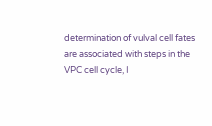determination of vulval cell fates
are associated with steps in the VPC cell cycle, I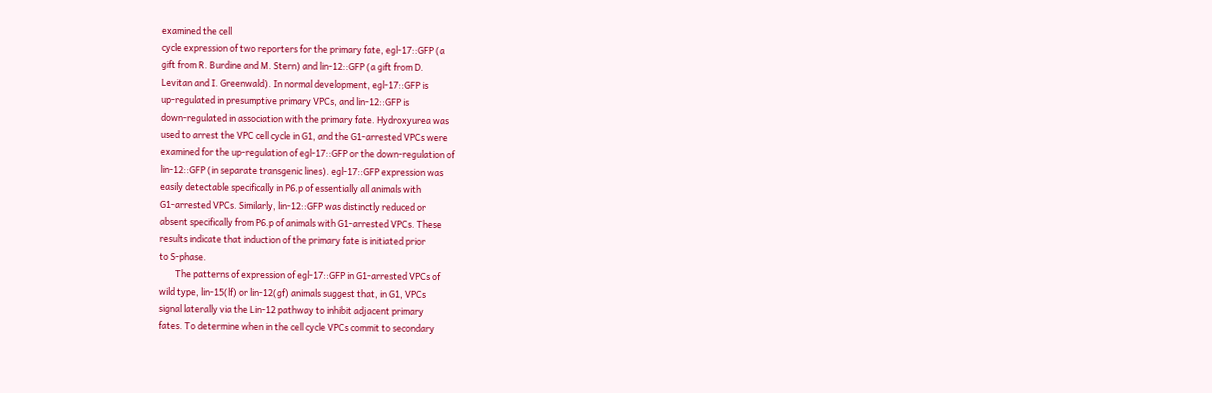examined the cell
cycle expression of two reporters for the primary fate, egl-17::GFP (a
gift from R. Burdine and M. Stern) and lin-12::GFP (a gift from D.
Levitan and I. Greenwald). In normal development, egl-17::GFP is
up-regulated in presumptive primary VPCs, and lin-12::GFP is
down-regulated in association with the primary fate. Hydroxyurea was
used to arrest the VPC cell cycle in G1, and the G1-arrested VPCs were
examined for the up-regulation of egl-17::GFP or the down-regulation of
lin-12::GFP (in separate transgenic lines). egl-17::GFP expression was
easily detectable specifically in P6.p of essentially all animals with
G1-arrested VPCs. Similarly, lin-12::GFP was distinctly reduced or
absent specifically from P6.p of animals with G1-arrested VPCs. These
results indicate that induction of the primary fate is initiated prior
to S-phase.
        The patterns of expression of egl-17::GFP in G1-arrested VPCs of
wild type, lin-15(lf) or lin-12(gf) animals suggest that, in G1, VPCs
signal laterally via the Lin-12 pathway to inhibit adjacent primary
fates. To determine when in the cell cycle VPCs commit to secondary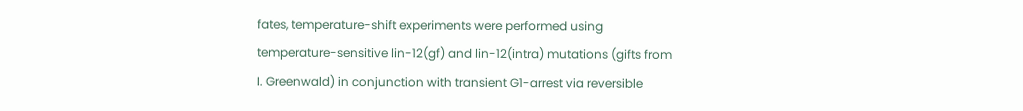fates, temperature-shift experiments were performed using
temperature-sensitive lin-12(gf) and lin-12(intra) mutations (gifts from
I. Greenwald) in conjunction with transient G1-arrest via reversible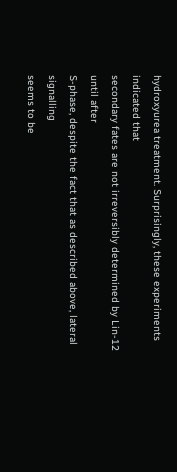hydroxyurea treatment. Surprisingly, these experiments indicated that
secondary fates are not irreversibly determined by Lin-12 until after
S-phase, despite the fact that as described above, lateral signalling
seems to be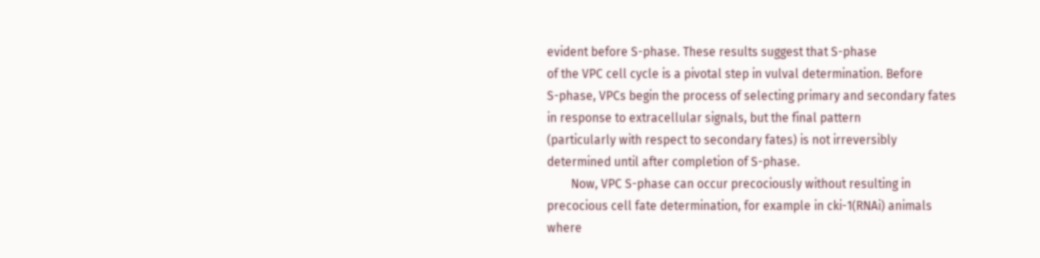evident before S-phase. These results suggest that S-phase
of the VPC cell cycle is a pivotal step in vulval determination. Before
S-phase, VPCs begin the process of selecting primary and secondary fates
in response to extracellular signals, but the final pattern
(particularly with respect to secondary fates) is not irreversibly
determined until after completion of S-phase.
        Now, VPC S-phase can occur precociously without resulting in
precocious cell fate determination, for example in cki-1(RNAi) animals
where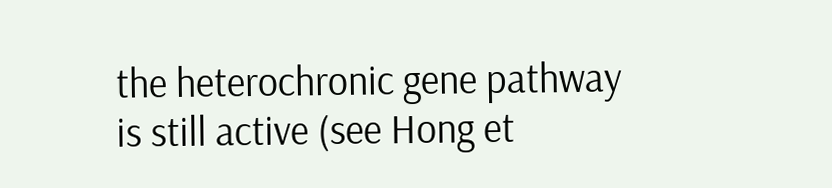the heterochronic gene pathway is still active (see Hong et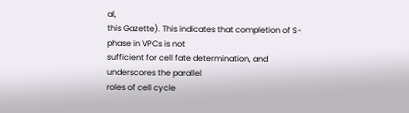al,
this Gazette). This indicates that completion of S-phase in VPCs is not
sufficient for cell fate determination, and underscores the parallel
roles of cell cycle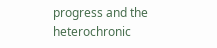progress and the heterochronic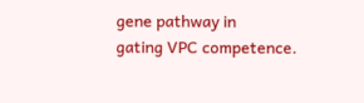gene pathway in
gating VPC competence.